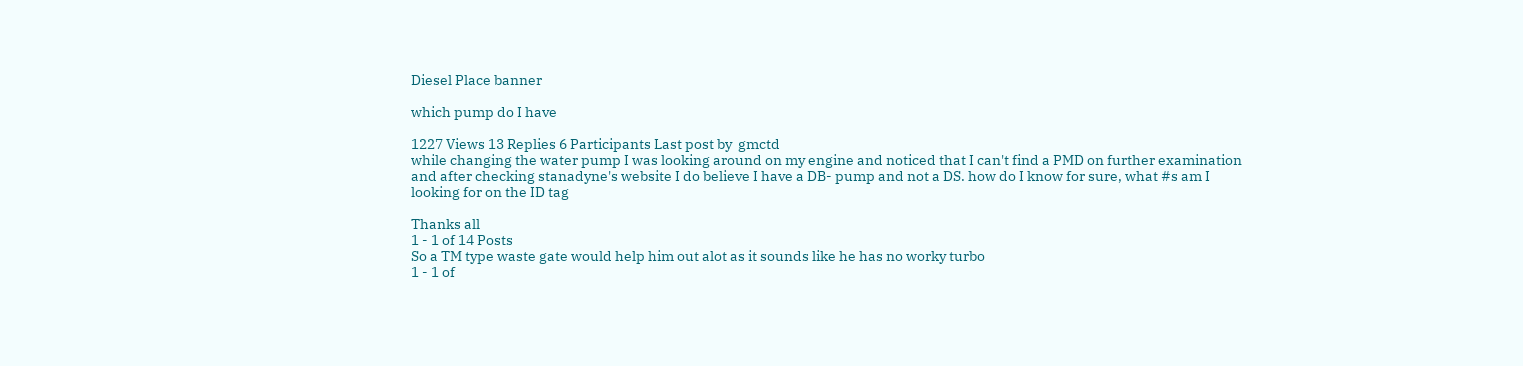Diesel Place banner

which pump do I have

1227 Views 13 Replies 6 Participants Last post by  gmctd
while changing the water pump I was looking around on my engine and noticed that I can't find a PMD on further examination and after checking stanadyne's website I do believe I have a DB- pump and not a DS. how do I know for sure, what #s am I looking for on the ID tag

Thanks all
1 - 1 of 14 Posts
So a TM type waste gate would help him out alot as it sounds like he has no worky turbo
1 - 1 of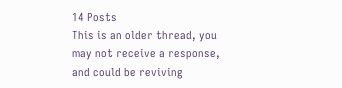14 Posts
This is an older thread, you may not receive a response, and could be reviving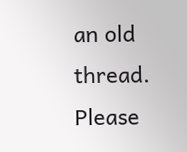an old thread. Please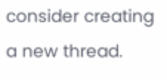consider creating a new thread.